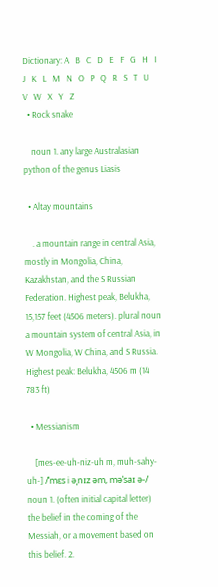Dictionary: A   B   C   D   E   F   G   H   I   J   K   L   M   N   O   P   Q   R   S   T   U   V   W   X   Y   Z
  • Rock snake

    noun 1. any large Australasian python of the genus Liasis

  • Altay mountains

    . a mountain range in central Asia, mostly in Mongolia, China, Kazakhstan, and the S Russian Federation. Highest peak, Belukha, 15,157 feet (4506 meters). plural noun a mountain system of central Asia, in W Mongolia, W China, and S Russia. Highest peak: Belukha, 4506 m (14 783 ft)

  • Messianism

    [mes-ee-uh-niz-uh m, muh-sahy-uh-] /ˈmɛs i əˌnɪz əm, məˈsaɪ ə-/ noun 1. (often initial capital letter) the belief in the coming of the Messiah, or a movement based on this belief. 2.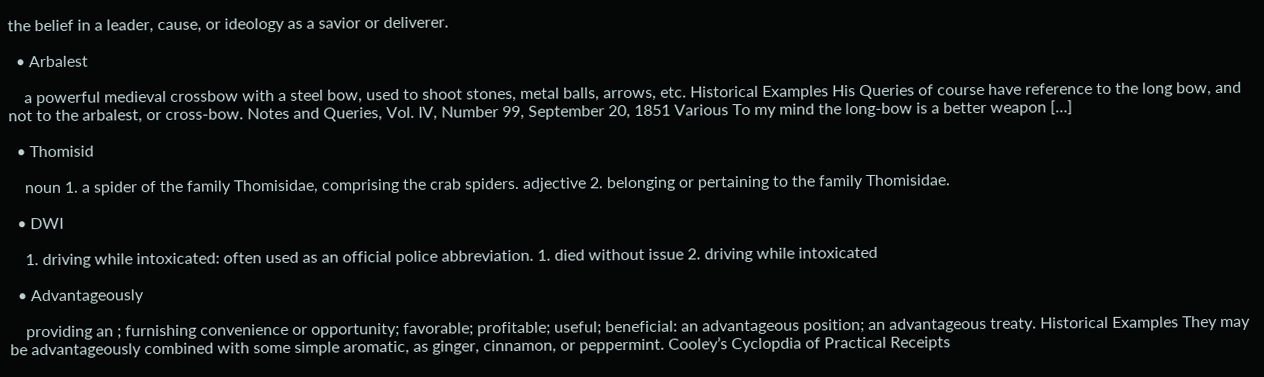the belief in a leader, cause, or ideology as a savior or deliverer.

  • Arbalest

    a powerful medieval crossbow with a steel bow, used to shoot stones, metal balls, arrows, etc. Historical Examples His Queries of course have reference to the long bow, and not to the arbalest, or cross-bow. Notes and Queries, Vol. IV, Number 99, September 20, 1851 Various To my mind the long-bow is a better weapon […]

  • Thomisid

    noun 1. a spider of the family Thomisidae, comprising the crab spiders. adjective 2. belonging or pertaining to the family Thomisidae.

  • DWI

    1. driving while intoxicated: often used as an official police abbreviation. 1. died without issue 2. driving while intoxicated

  • Advantageously

    providing an ; furnishing convenience or opportunity; favorable; profitable; useful; beneficial: an advantageous position; an advantageous treaty. Historical Examples They may be advantageously combined with some simple aromatic, as ginger, cinnamon, or peppermint. Cooley’s Cyclopdia of Practical Receipts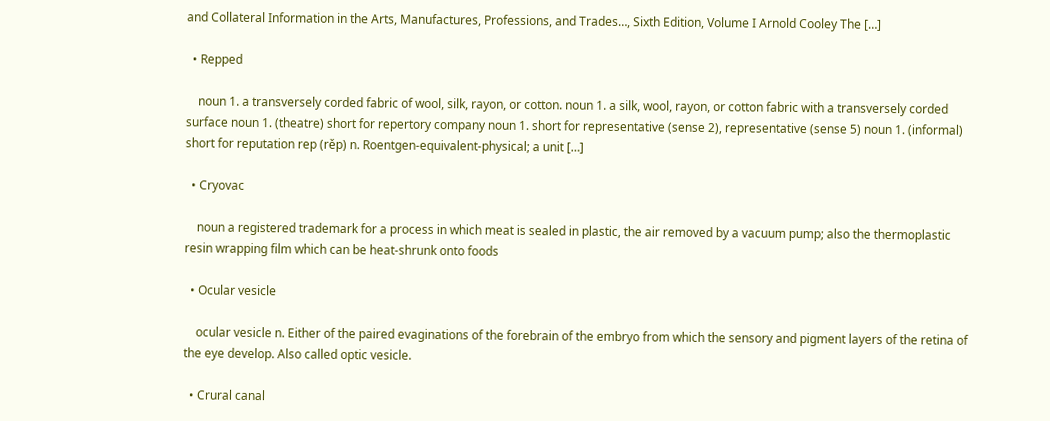and Collateral Information in the Arts, Manufactures, Professions, and Trades…, Sixth Edition, Volume I Arnold Cooley The […]

  • Repped

    noun 1. a transversely corded fabric of wool, silk, rayon, or cotton. noun 1. a silk, wool, rayon, or cotton fabric with a transversely corded surface noun 1. (theatre) short for repertory company noun 1. short for representative (sense 2), representative (sense 5) noun 1. (informal) short for reputation rep (rěp) n. Roentgen-equivalent-physical; a unit […]

  • Cryovac

    noun a registered trademark for a process in which meat is sealed in plastic, the air removed by a vacuum pump; also the thermoplastic resin wrapping film which can be heat-shrunk onto foods

  • Ocular vesicle

    ocular vesicle n. Either of the paired evaginations of the forebrain of the embryo from which the sensory and pigment layers of the retina of the eye develop. Also called optic vesicle.

  • Crural canal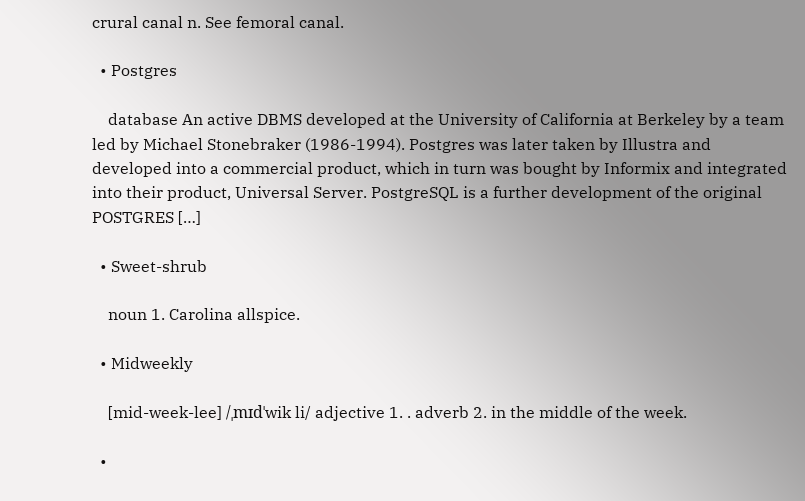crural canal n. See femoral canal.

  • Postgres

    database An active DBMS developed at the University of California at Berkeley by a team led by Michael Stonebraker (1986-1994). Postgres was later taken by Illustra and developed into a commercial product, which in turn was bought by Informix and integrated into their product, Universal Server. PostgreSQL is a further development of the original POSTGRES […]

  • Sweet-shrub

    noun 1. Carolina allspice.

  • Midweekly

    [mid-week-lee] /ˌmɪdˈwik li/ adjective 1. . adverb 2. in the middle of the week.

  •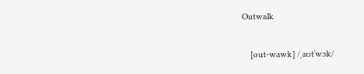Outwalk

    [out-wawk] /ˌaʊtˈwɔk/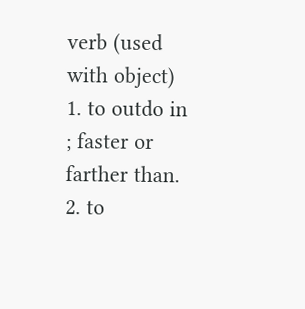verb (used with object) 1. to outdo in ; faster or farther than. 2. to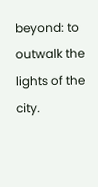beyond: to outwalk the lights of the city.